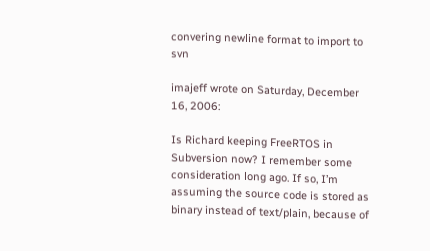convering newline format to import to svn

imajeff wrote on Saturday, December 16, 2006:

Is Richard keeping FreeRTOS in Subversion now? I remember some consideration long ago. If so, I’m assuming the source code is stored as binary instead of text/plain, because of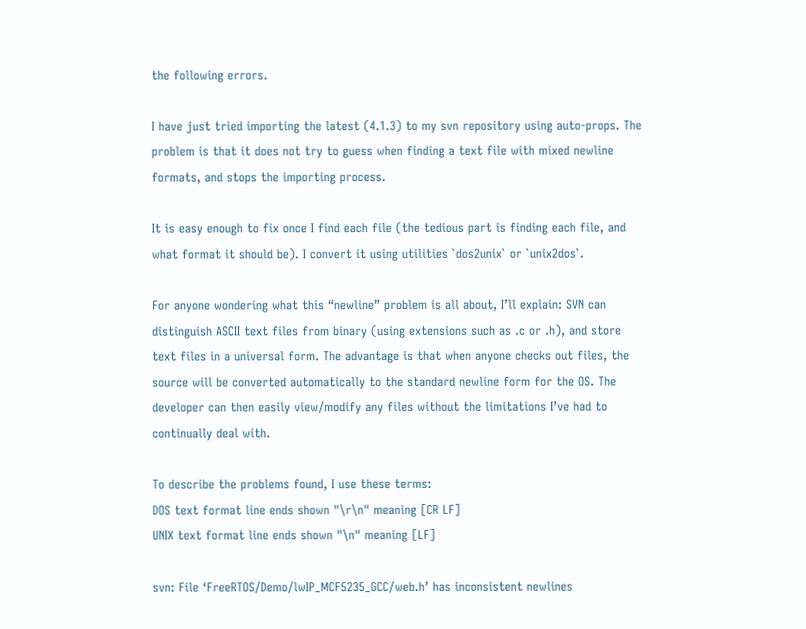the following errors.

I have just tried importing the latest (4.1.3) to my svn repository using auto-props. The problem is that it does not try to guess when finding a text file with mixed newline formats, and stops the importing process.

It is easy enough to fix once I find each file (the tedious part is finding each file, and what format it should be). I convert it using utilities `dos2unix` or `unix2dos`.

For anyone wondering what this “newline” problem is all about, I’ll explain: SVN can distinguish ASCII text files from binary (using extensions such as .c or .h), and store text files in a universal form. The advantage is that when anyone checks out files, the source will be converted automatically to the standard newline form for the OS. The developer can then easily view/modify any files without the limitations I’ve had to continually deal with.

To describe the problems found, I use these terms:
DOS text format line ends shown "\r\n" meaning [CR LF]
UNIX text format line ends shown "\n" meaning [LF]

svn: File ‘FreeRTOS/Demo/lwIP_MCF5235_GCC/web.h’ has inconsistent newlines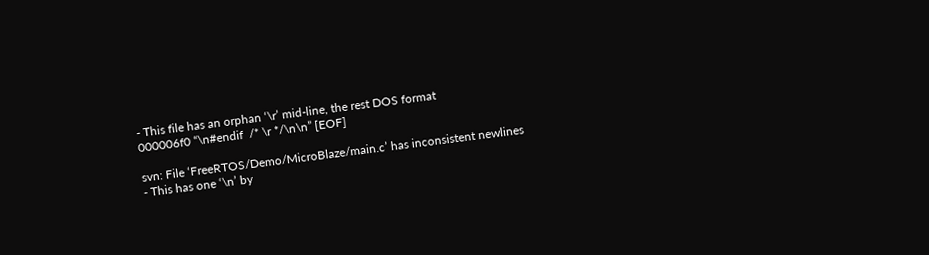- This file has an orphan ‘\r’ mid-line, the rest DOS format
000006f0 “\n#endif  /* \r */\n\n” [EOF]

svn: File ‘FreeRTOS/Demo/MicroBlaze/main.c’ has inconsistent newlines
- This has one ‘\n’ by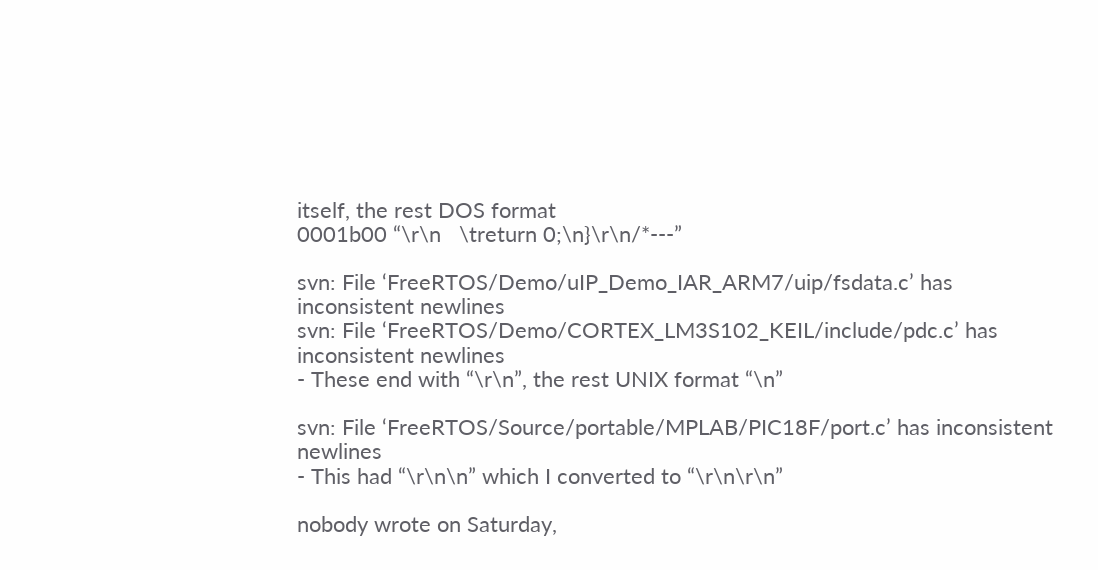itself, the rest DOS format
0001b00 “\r\n   \treturn 0;\n}\r\n/*---”

svn: File ‘FreeRTOS/Demo/uIP_Demo_IAR_ARM7/uip/fsdata.c’ has inconsistent newlines
svn: File ‘FreeRTOS/Demo/CORTEX_LM3S102_KEIL/include/pdc.c’ has inconsistent newlines
- These end with “\r\n”, the rest UNIX format “\n”

svn: File ‘FreeRTOS/Source/portable/MPLAB/PIC18F/port.c’ has inconsistent newlines
- This had “\r\n\n” which I converted to “\r\n\r\n”

nobody wrote on Saturday,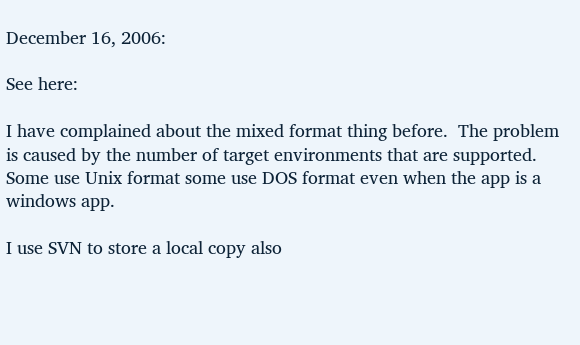December 16, 2006:

See here:

I have complained about the mixed format thing before.  The problem is caused by the number of target environments that are supported.  Some use Unix format some use DOS format even when the app is a windows app.

I use SVN to store a local copy also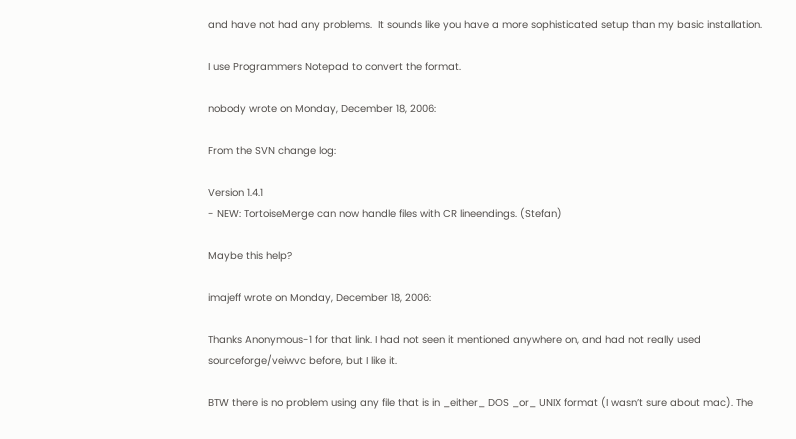and have not had any problems.  It sounds like you have a more sophisticated setup than my basic installation.

I use Programmers Notepad to convert the format.

nobody wrote on Monday, December 18, 2006:

From the SVN change log:

Version 1.4.1
- NEW: TortoiseMerge can now handle files with CR lineendings. (Stefan)

Maybe this help?

imajeff wrote on Monday, December 18, 2006:

Thanks Anonymous-1 for that link. I had not seen it mentioned anywhere on, and had not really used sourceforge/veiwvc before, but I like it.

BTW there is no problem using any file that is in _either_ DOS _or_ UNIX format (I wasn’t sure about mac). The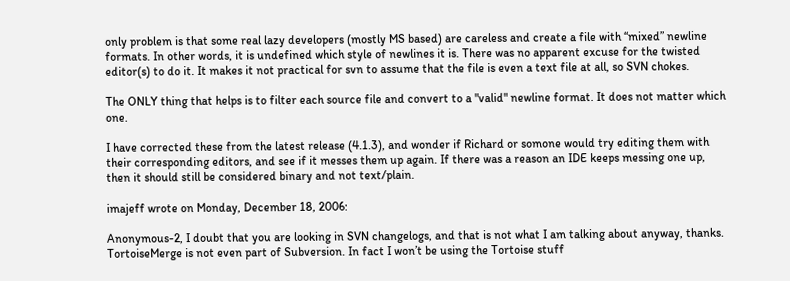only problem is that some real lazy developers (mostly MS based) are careless and create a file with “mixed” newline formats. In other words, it is undefined which style of newlines it is. There was no apparent excuse for the twisted editor(s) to do it. It makes it not practical for svn to assume that the file is even a text file at all, so SVN chokes.

The ONLY thing that helps is to filter each source file and convert to a "valid" newline format. It does not matter which one.

I have corrected these from the latest release (4.1.3), and wonder if Richard or somone would try editing them with their corresponding editors, and see if it messes them up again. If there was a reason an IDE keeps messing one up, then it should still be considered binary and not text/plain.

imajeff wrote on Monday, December 18, 2006:

Anonymous-2, I doubt that you are looking in SVN changelogs, and that is not what I am talking about anyway, thanks. TortoiseMerge is not even part of Subversion. In fact I won’t be using the Tortoise stuff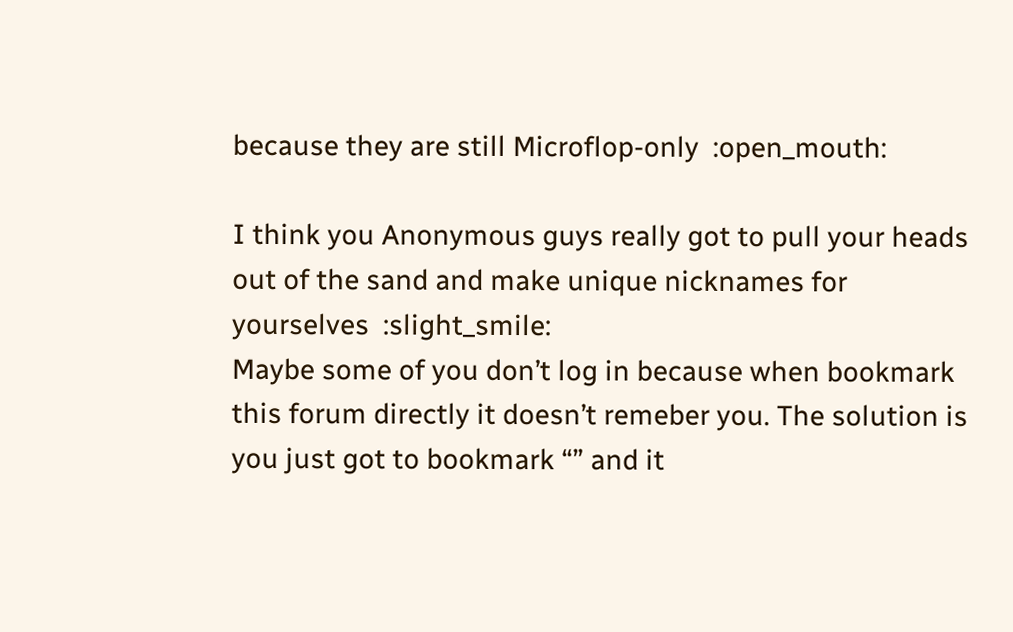because they are still Microflop-only  :open_mouth:

I think you Anonymous guys really got to pull your heads out of the sand and make unique nicknames for yourselves  :slight_smile:
Maybe some of you don’t log in because when bookmark this forum directly it doesn’t remeber you. The solution is you just got to bookmark “” and it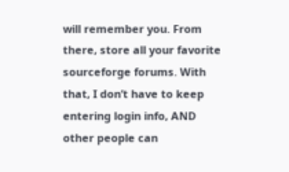will remember you. From there, store all your favorite sourceforge forums. With that, I don’t have to keep entering login info, AND other people can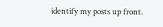identify my posts up front.